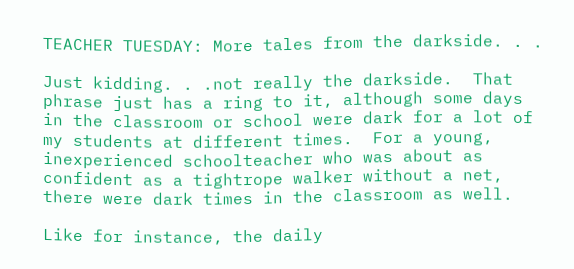TEACHER TUESDAY: More tales from the darkside. . .

Just kidding. . .not really the darkside.  That phrase just has a ring to it, although some days in the classroom or school were dark for a lot of my students at different times.  For a young, inexperienced schoolteacher who was about as confident as a tightrope walker without a net, there were dark times in the classroom as well.

Like for instance, the daily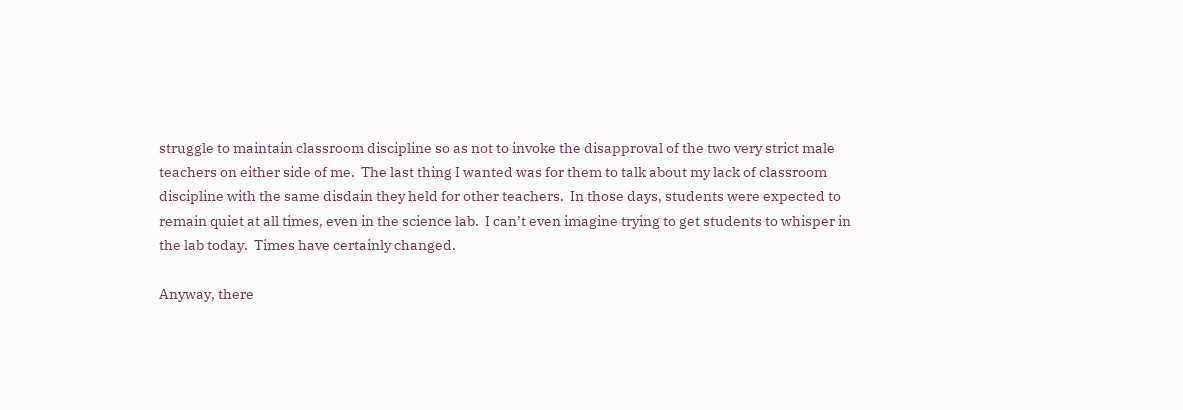struggle to maintain classroom discipline so as not to invoke the disapproval of the two very strict male teachers on either side of me.  The last thing I wanted was for them to talk about my lack of classroom discipline with the same disdain they held for other teachers.  In those days, students were expected to remain quiet at all times, even in the science lab.  I can’t even imagine trying to get students to whisper in the lab today.  Times have certainly changed.

Anyway, there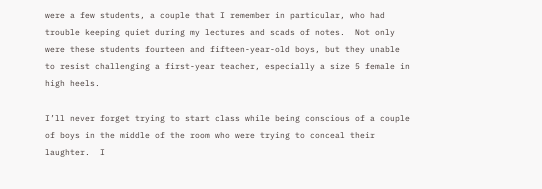were a few students, a couple that I remember in particular, who had trouble keeping quiet during my lectures and scads of notes.  Not only were these students fourteen and fifteen-year-old boys, but they unable to resist challenging a first-year teacher, especially a size 5 female in high heels.

I’ll never forget trying to start class while being conscious of a couple of boys in the middle of the room who were trying to conceal their laughter.  I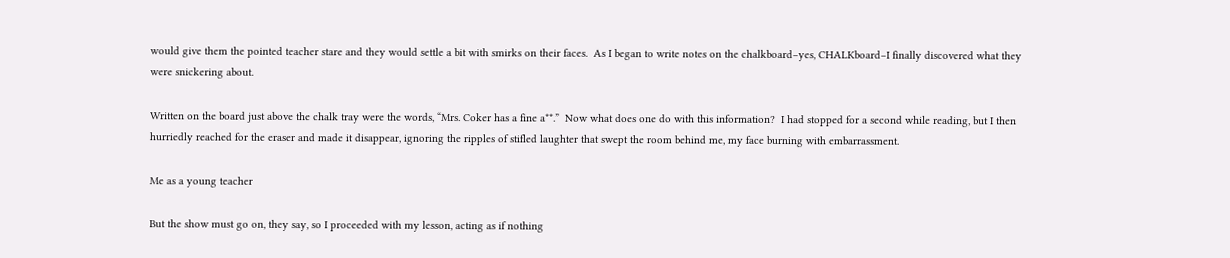would give them the pointed teacher stare and they would settle a bit with smirks on their faces.  As I began to write notes on the chalkboard–yes, CHALKboard–I finally discovered what they were snickering about.

Written on the board just above the chalk tray were the words, “Mrs. Coker has a fine a**.”  Now what does one do with this information?  I had stopped for a second while reading, but I then hurriedly reached for the eraser and made it disappear, ignoring the ripples of stifled laughter that swept the room behind me, my face burning with embarrassment.

Me as a young teacher

But the show must go on, they say, so I proceeded with my lesson, acting as if nothing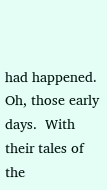had happened.  Oh, those early days.  With their tales of the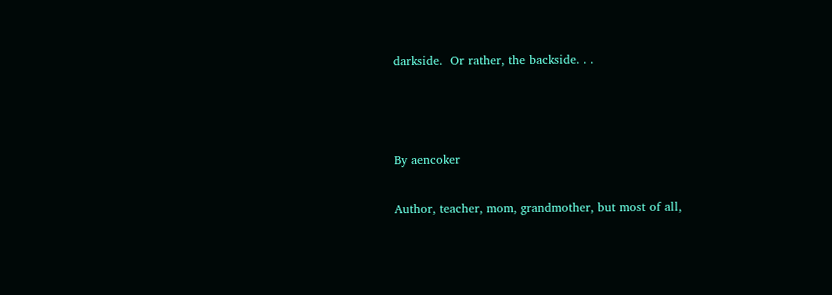darkside.  Or rather, the backside. . .



By aencoker

Author, teacher, mom, grandmother, but most of all,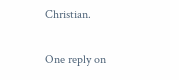Christian.

One reply on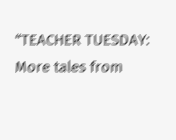“TEACHER TUESDAY: More tales from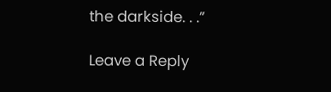the darkside. . .”

Leave a Reply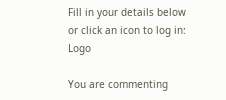Fill in your details below or click an icon to log in: Logo

You are commenting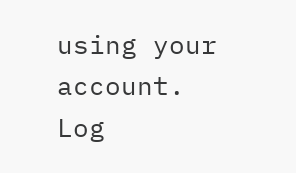using your account. Log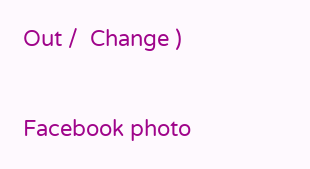Out /  Change )

Facebook photo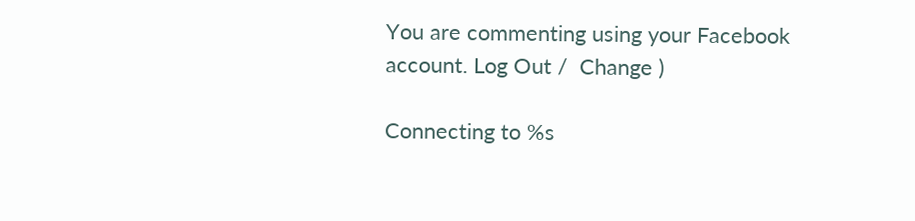You are commenting using your Facebook account. Log Out /  Change )

Connecting to %s